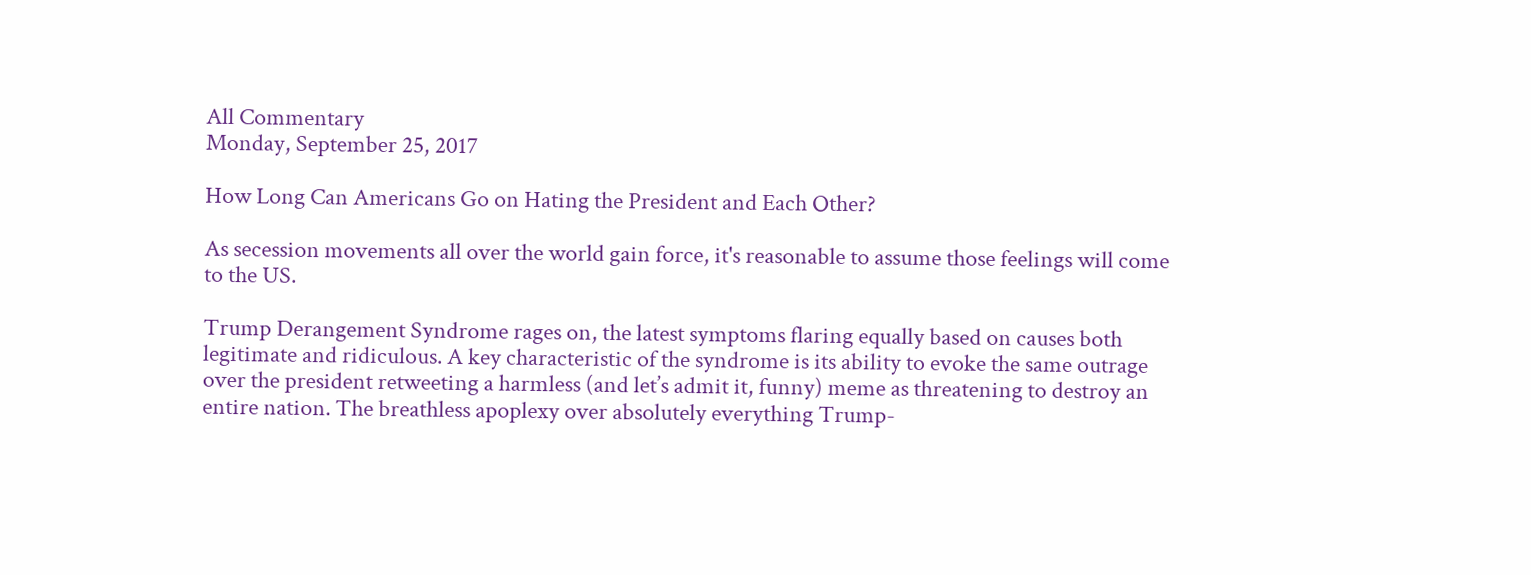All Commentary
Monday, September 25, 2017

How Long Can Americans Go on Hating the President and Each Other?

As secession movements all over the world gain force, it's reasonable to assume those feelings will come to the US.

Trump Derangement Syndrome rages on, the latest symptoms flaring equally based on causes both legitimate and ridiculous. A key characteristic of the syndrome is its ability to evoke the same outrage over the president retweeting a harmless (and let’s admit it, funny) meme as threatening to destroy an entire nation. The breathless apoplexy over absolutely everything Trump-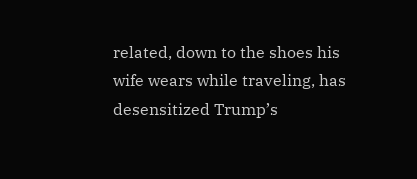related, down to the shoes his wife wears while traveling, has desensitized Trump’s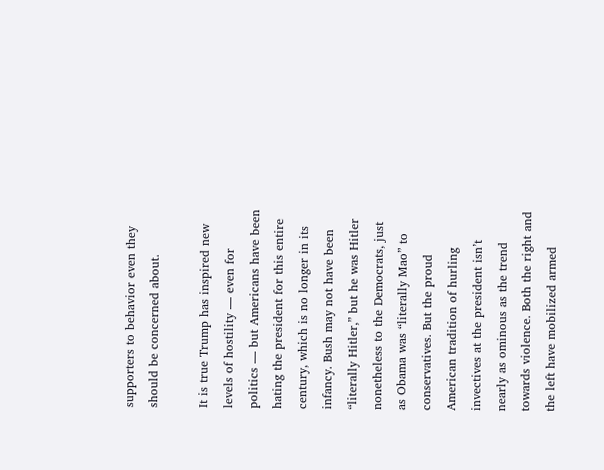supporters to behavior even they should be concerned about.

It is true Trump has inspired new levels of hostility — even for politics — but Americans have been hating the president for this entire century, which is no longer in its infancy. Bush may not have been “literally Hitler,” but he was Hitler nonetheless to the Democrats, just as Obama was “literally Mao” to conservatives. But the proud American tradition of hurling invectives at the president isn’t nearly as ominous as the trend towards violence. Both the right and the left have mobilized armed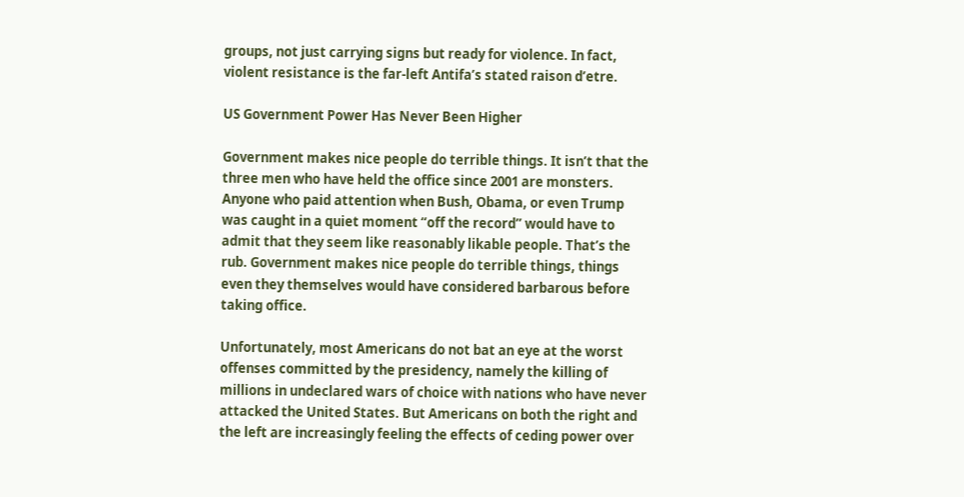groups, not just carrying signs but ready for violence. In fact, violent resistance is the far-left Antifa’s stated raison d’etre.

US Government Power Has Never Been Higher

Government makes nice people do terrible things. It isn’t that the three men who have held the office since 2001 are monsters. Anyone who paid attention when Bush, Obama, or even Trump was caught in a quiet moment “off the record” would have to admit that they seem like reasonably likable people. That’s the rub. Government makes nice people do terrible things, things even they themselves would have considered barbarous before taking office.

Unfortunately, most Americans do not bat an eye at the worst offenses committed by the presidency, namely the killing of millions in undeclared wars of choice with nations who have never attacked the United States. But Americans on both the right and the left are increasingly feeling the effects of ceding power over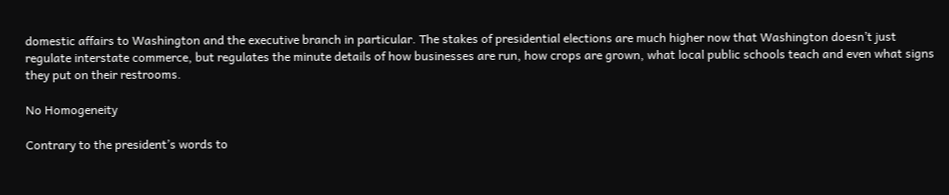domestic affairs to Washington and the executive branch in particular. The stakes of presidential elections are much higher now that Washington doesn’t just regulate interstate commerce, but regulates the minute details of how businesses are run, how crops are grown, what local public schools teach and even what signs they put on their restrooms.

No Homogeneity

Contrary to the president’s words to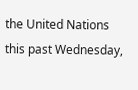the United Nations this past Wednesday,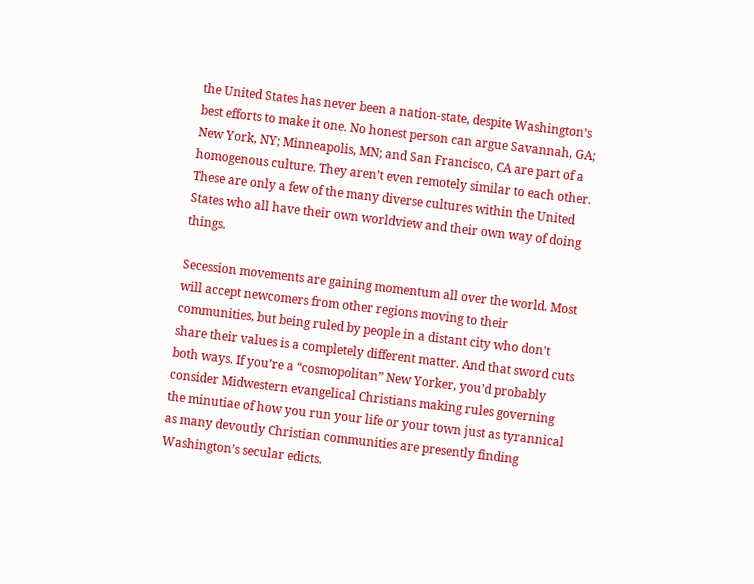the United States has never been a nation-state, despite Washington’s best efforts to make it one. No honest person can argue Savannah, GA; New York, NY; Minneapolis, MN; and San Francisco, CA are part of a homogenous culture. They aren’t even remotely similar to each other. These are only a few of the many diverse cultures within the United States who all have their own worldview and their own way of doing things.

Secession movements are gaining momentum all over the world. Most will accept newcomers from other regions moving to their communities, but being ruled by people in a distant city who don’t share their values is a completely different matter. And that sword cuts both ways. If you’re a “cosmopolitan” New Yorker, you’d probably consider Midwestern evangelical Christians making rules governing the minutiae of how you run your life or your town just as tyrannical as many devoutly Christian communities are presently finding Washington’s secular edicts.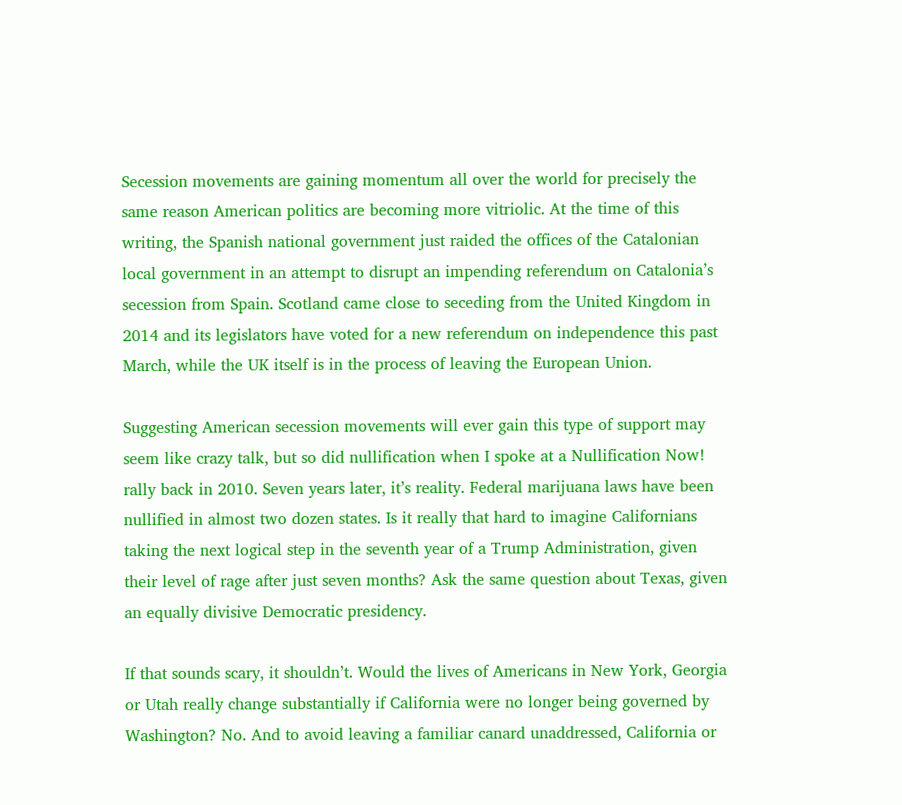Secession movements are gaining momentum all over the world for precisely the same reason American politics are becoming more vitriolic. At the time of this writing, the Spanish national government just raided the offices of the Catalonian local government in an attempt to disrupt an impending referendum on Catalonia’s secession from Spain. Scotland came close to seceding from the United Kingdom in 2014 and its legislators have voted for a new referendum on independence this past March, while the UK itself is in the process of leaving the European Union.

Suggesting American secession movements will ever gain this type of support may seem like crazy talk, but so did nullification when I spoke at a Nullification Now! rally back in 2010. Seven years later, it’s reality. Federal marijuana laws have been nullified in almost two dozen states. Is it really that hard to imagine Californians taking the next logical step in the seventh year of a Trump Administration, given their level of rage after just seven months? Ask the same question about Texas, given an equally divisive Democratic presidency.

If that sounds scary, it shouldn’t. Would the lives of Americans in New York, Georgia or Utah really change substantially if California were no longer being governed by Washington? No. And to avoid leaving a familiar canard unaddressed, California or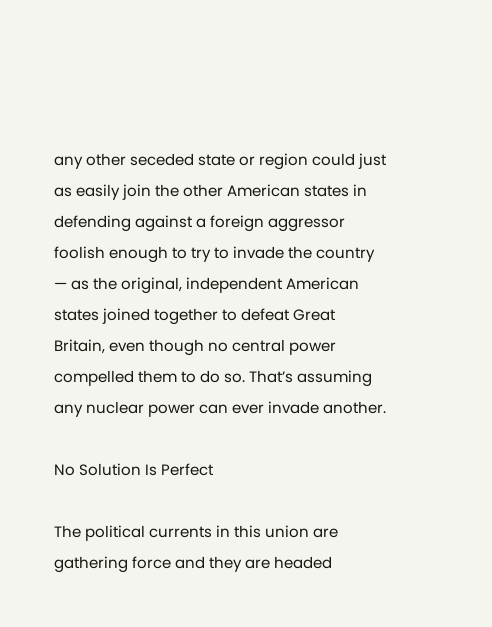any other seceded state or region could just as easily join the other American states in defending against a foreign aggressor foolish enough to try to invade the country — as the original, independent American states joined together to defeat Great Britain, even though no central power compelled them to do so. That’s assuming any nuclear power can ever invade another.

No Solution Is Perfect

The political currents in this union are gathering force and they are headed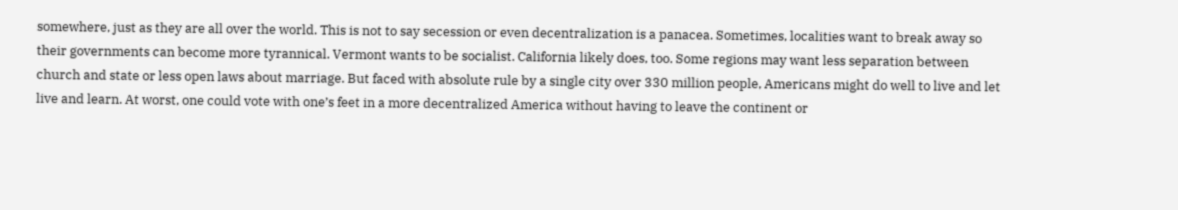somewhere, just as they are all over the world. This is not to say secession or even decentralization is a panacea. Sometimes, localities want to break away so their governments can become more tyrannical. Vermont wants to be socialist. California likely does, too. Some regions may want less separation between church and state or less open laws about marriage. But faced with absolute rule by a single city over 330 million people, Americans might do well to live and let live and learn. At worst, one could vote with one’s feet in a more decentralized America without having to leave the continent or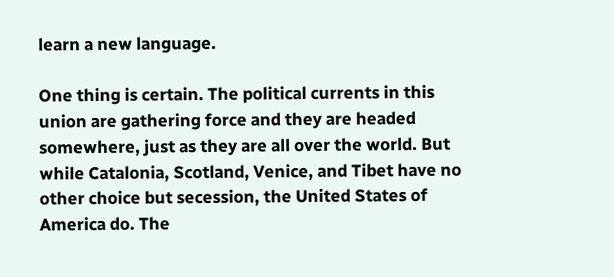learn a new language.

One thing is certain. The political currents in this union are gathering force and they are headed somewhere, just as they are all over the world. But while Catalonia, Scotland, Venice, and Tibet have no other choice but secession, the United States of America do. The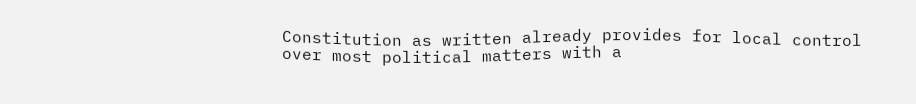Constitution as written already provides for local control over most political matters with a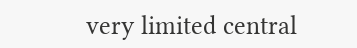very limited central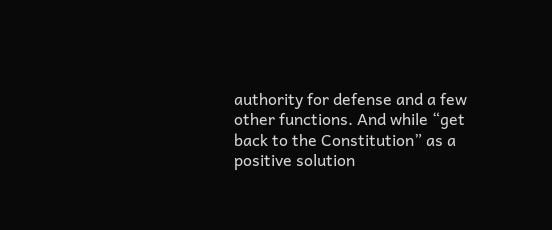authority for defense and a few other functions. And while “get back to the Constitution” as a positive solution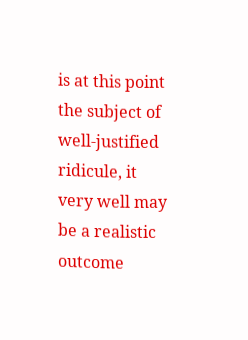is at this point the subject of well-justified ridicule, it very well may be a realistic outcome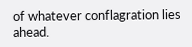of whatever conflagration lies ahead.